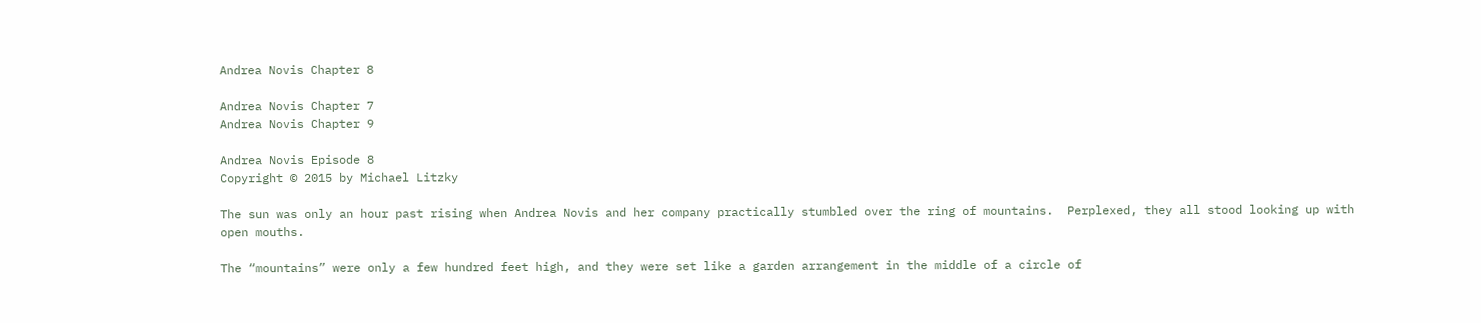Andrea Novis Chapter 8

Andrea Novis Chapter 7
Andrea Novis Chapter 9

Andrea Novis Episode 8
Copyright © 2015 by Michael Litzky

The sun was only an hour past rising when Andrea Novis and her company practically stumbled over the ring of mountains.  Perplexed, they all stood looking up with open mouths.

The “mountains” were only a few hundred feet high, and they were set like a garden arrangement in the middle of a circle of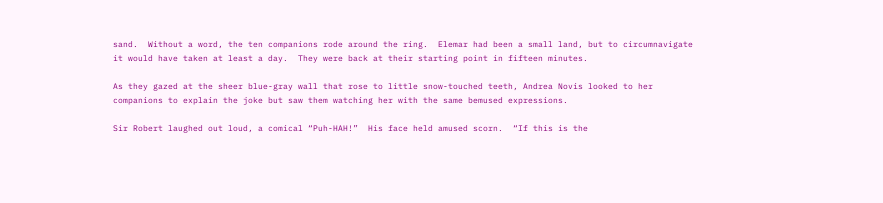sand.  Without a word, the ten companions rode around the ring.  Elemar had been a small land, but to circumnavigate it would have taken at least a day.  They were back at their starting point in fifteen minutes.

As they gazed at the sheer blue-gray wall that rose to little snow-touched teeth, Andrea Novis looked to her companions to explain the joke but saw them watching her with the same bemused expressions.

Sir Robert laughed out loud, a comical “Puh-HAH!”  His face held amused scorn.  “If this is the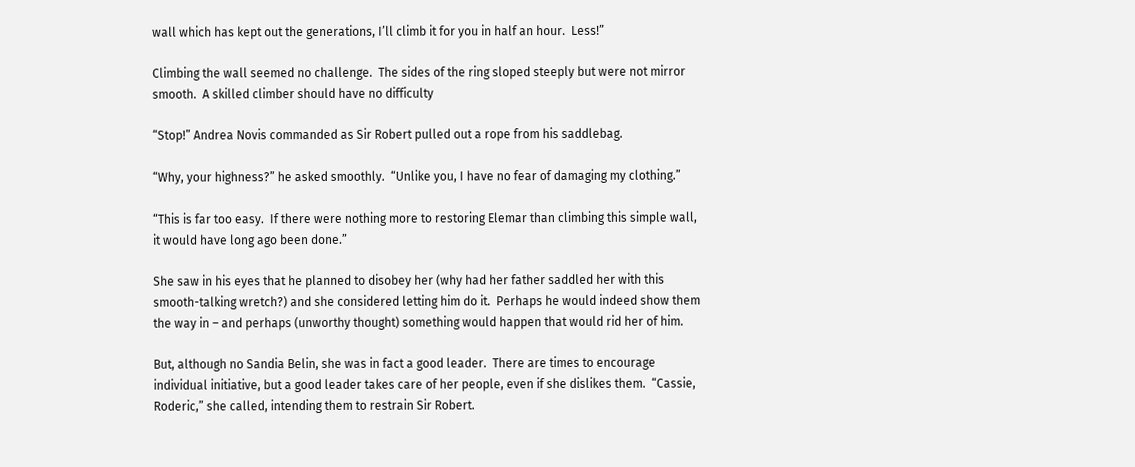wall which has kept out the generations, I’ll climb it for you in half an hour.  Less!”

Climbing the wall seemed no challenge.  The sides of the ring sloped steeply but were not mirror smooth.  A skilled climber should have no difficulty

“Stop!” Andrea Novis commanded as Sir Robert pulled out a rope from his saddlebag.

“Why, your highness?” he asked smoothly.  “Unlike you, I have no fear of damaging my clothing.”

“This is far too easy.  If there were nothing more to restoring Elemar than climbing this simple wall, it would have long ago been done.”

She saw in his eyes that he planned to disobey her (why had her father saddled her with this smooth-talking wretch?) and she considered letting him do it.  Perhaps he would indeed show them the way in – and perhaps (unworthy thought) something would happen that would rid her of him.

But, although no Sandia Belin, she was in fact a good leader.  There are times to encourage individual initiative, but a good leader takes care of her people, even if she dislikes them.  “Cassie, Roderic,” she called, intending them to restrain Sir Robert.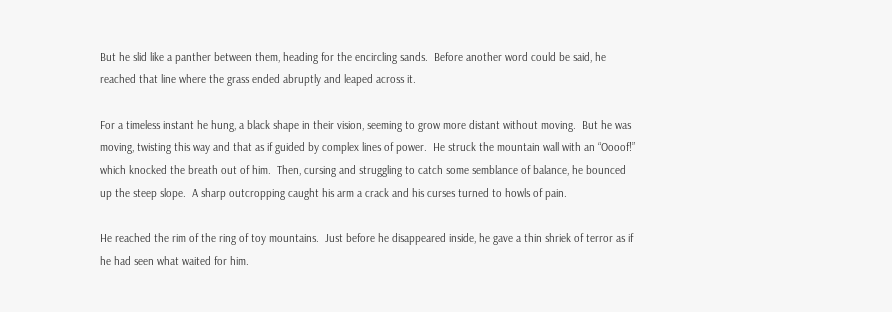But he slid like a panther between them, heading for the encircling sands.  Before another word could be said, he reached that line where the grass ended abruptly and leaped across it.

For a timeless instant he hung, a black shape in their vision, seeming to grow more distant without moving.  But he was moving, twisting this way and that as if guided by complex lines of power.  He struck the mountain wall with an “Oooof!” which knocked the breath out of him.  Then, cursing and struggling to catch some semblance of balance, he bounced up the steep slope.  A sharp outcropping caught his arm a crack and his curses turned to howls of pain.

He reached the rim of the ring of toy mountains.  Just before he disappeared inside, he gave a thin shriek of terror as if he had seen what waited for him.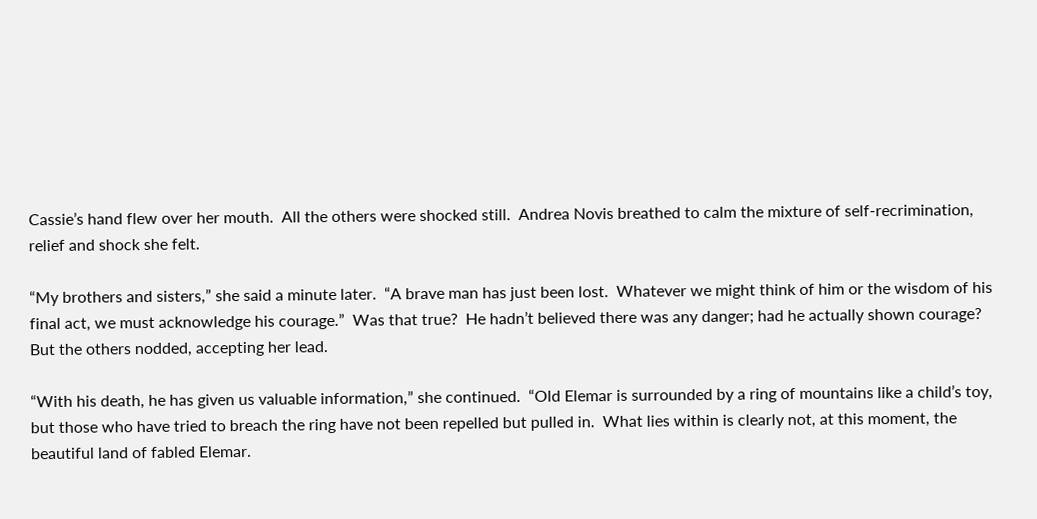Cassie’s hand flew over her mouth.  All the others were shocked still.  Andrea Novis breathed to calm the mixture of self-recrimination, relief and shock she felt.

“My brothers and sisters,” she said a minute later.  “A brave man has just been lost.  Whatever we might think of him or the wisdom of his final act, we must acknowledge his courage.”  Was that true?  He hadn’t believed there was any danger; had he actually shown courage?  But the others nodded, accepting her lead.

“With his death, he has given us valuable information,” she continued.  “Old Elemar is surrounded by a ring of mountains like a child’s toy, but those who have tried to breach the ring have not been repelled but pulled in.  What lies within is clearly not, at this moment, the beautiful land of fabled Elemar.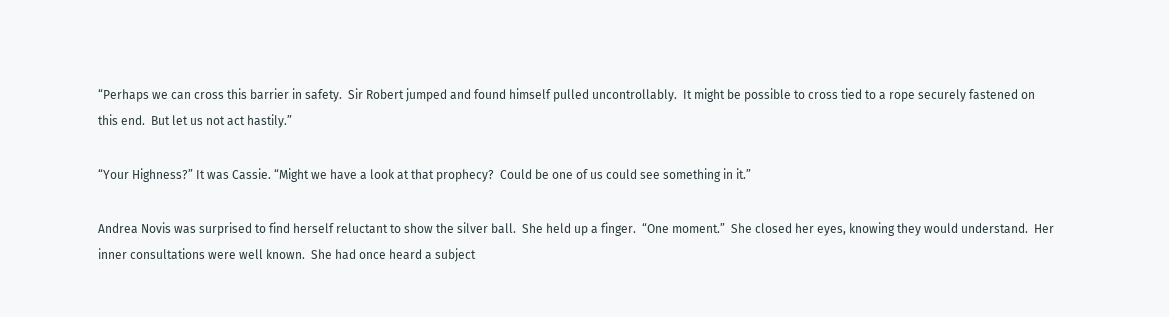“Perhaps we can cross this barrier in safety.  Sir Robert jumped and found himself pulled uncontrollably.  It might be possible to cross tied to a rope securely fastened on this end.  But let us not act hastily.”

“Your Highness?” It was Cassie. “Might we have a look at that prophecy?  Could be one of us could see something in it.”

Andrea Novis was surprised to find herself reluctant to show the silver ball.  She held up a finger.  “One moment.”  She closed her eyes, knowing they would understand.  Her inner consultations were well known.  She had once heard a subject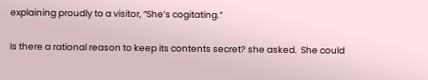explaining proudly to a visitor, “She’s cogitating.”

Is there a rational reason to keep its contents secret? she asked.  She could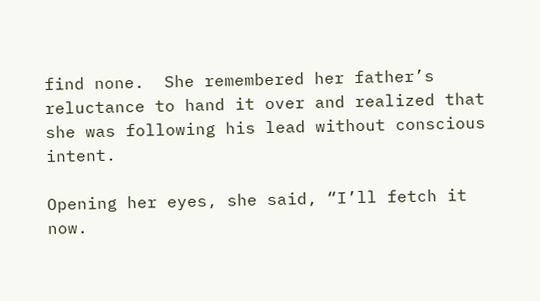find none.  She remembered her father’s reluctance to hand it over and realized that she was following his lead without conscious intent.

Opening her eyes, she said, “I’ll fetch it now.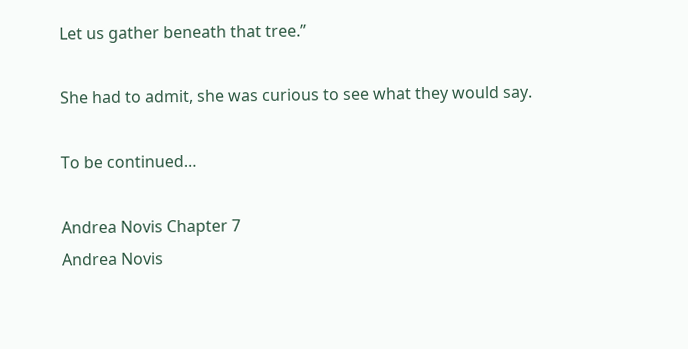Let us gather beneath that tree.”

She had to admit, she was curious to see what they would say.

To be continued…

Andrea Novis Chapter 7
Andrea Novis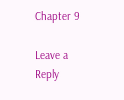Chapter 9

Leave a Reply